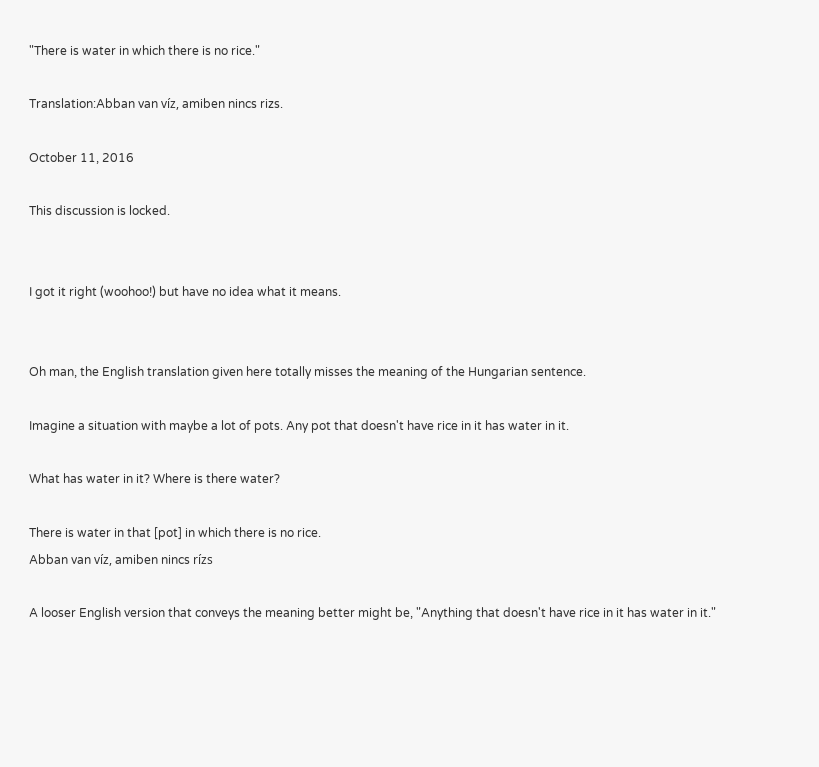"There is water in which there is no rice."

Translation:Abban van víz, amiben nincs rizs.

October 11, 2016

This discussion is locked.


I got it right (woohoo!) but have no idea what it means.


Oh man, the English translation given here totally misses the meaning of the Hungarian sentence.

Imagine a situation with maybe a lot of pots. Any pot that doesn't have rice in it has water in it.

What has water in it? Where is there water?

There is water in that [pot] in which there is no rice.
Abban van víz, amiben nincs rízs

A looser English version that conveys the meaning better might be, "Anything that doesn't have rice in it has water in it."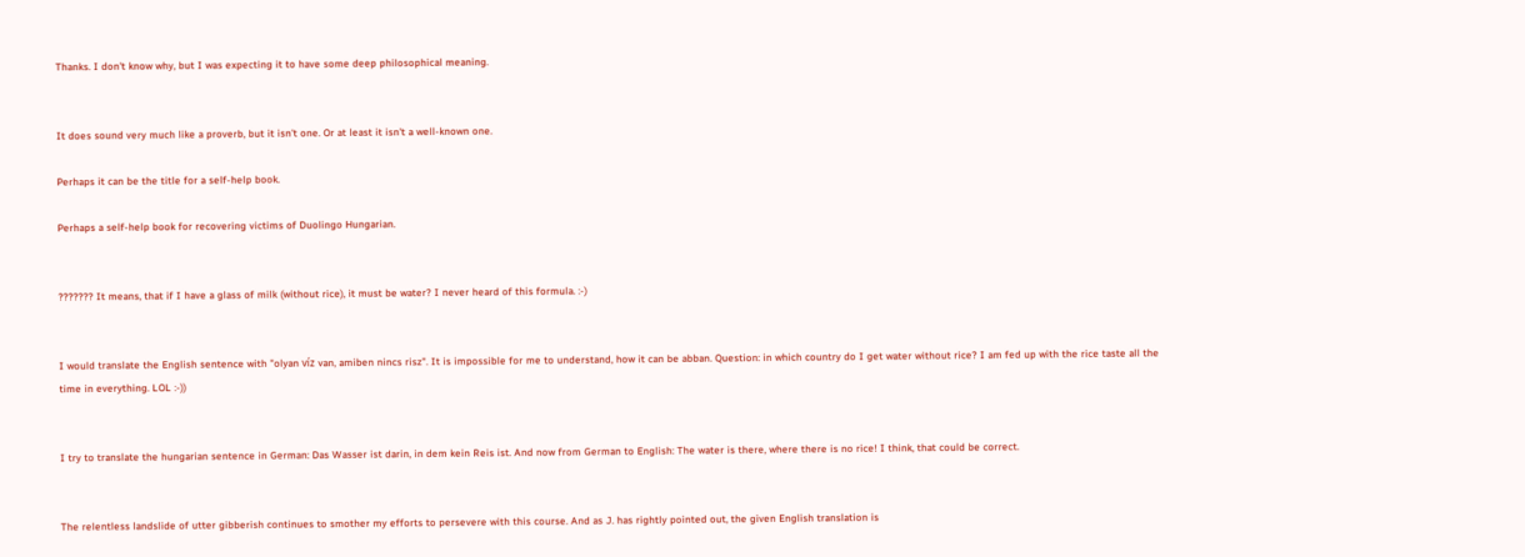Thanks. I don't know why, but I was expecting it to have some deep philosophical meaning.


It does sound very much like a proverb, but it isn't one. Or at least it isn't a well-known one.

Perhaps it can be the title for a self-help book.

Perhaps a self-help book for recovering victims of Duolingo Hungarian.


??????? It means, that if I have a glass of milk (without rice), it must be water? I never heard of this formula. :-)


I would translate the English sentence with "olyan víz van, amiben nincs risz". It is impossible for me to understand, how it can be abban. Question: in which country do I get water without rice? I am fed up with the rice taste all the time in everything. LOL :-))


I try to translate the hungarian sentence in German: Das Wasser ist darin, in dem kein Reis ist. And now from German to English: The water is there, where there is no rice! I think, that could be correct.


The relentless landslide of utter gibberish continues to smother my efforts to persevere with this course. And as J. has rightly pointed out, the given English translation is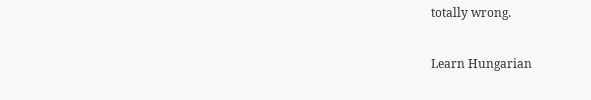totally wrong.

Learn Hungarian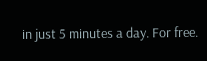in just 5 minutes a day. For free.